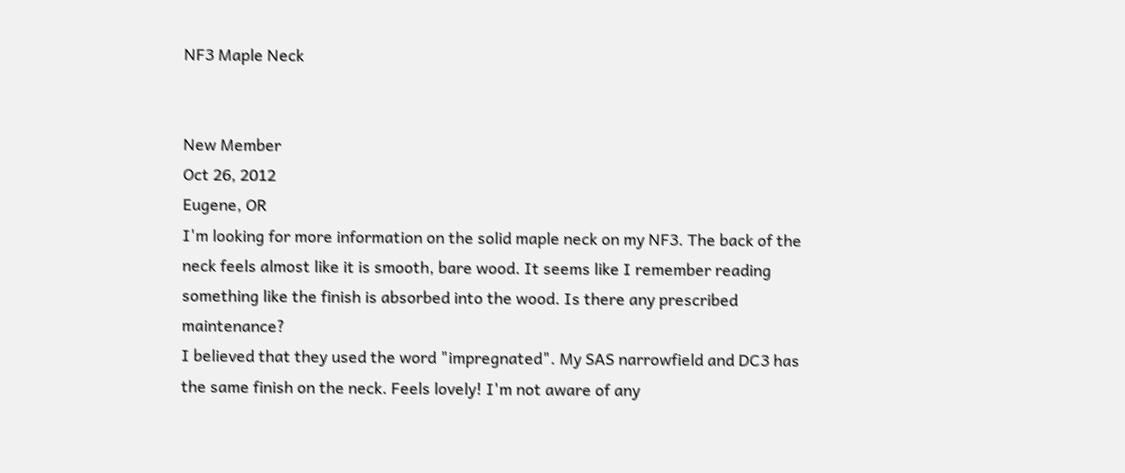NF3 Maple Neck


New Member
Oct 26, 2012
Eugene, OR
I'm looking for more information on the solid maple neck on my NF3. The back of the neck feels almost like it is smooth, bare wood. It seems like I remember reading something like the finish is absorbed into the wood. Is there any prescribed maintenance?
I believed that they used the word "impregnated". My SAS narrowfield and DC3 has the same finish on the neck. Feels lovely! I'm not aware of any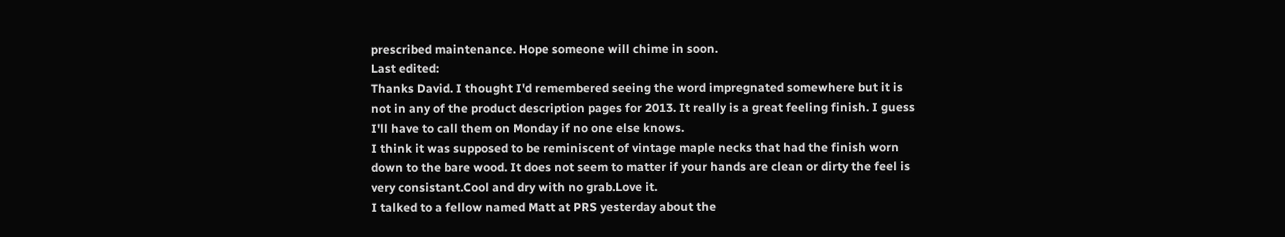prescribed maintenance. Hope someone will chime in soon.
Last edited:
Thanks David. I thought I'd remembered seeing the word impregnated somewhere but it is not in any of the product description pages for 2013. It really is a great feeling finish. I guess I'll have to call them on Monday if no one else knows.
I think it was supposed to be reminiscent of vintage maple necks that had the finish worn down to the bare wood. It does not seem to matter if your hands are clean or dirty the feel is very consistant.Cool and dry with no grab.Love it.
I talked to a fellow named Matt at PRS yesterday about the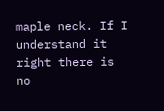maple neck. If I understand it right there is no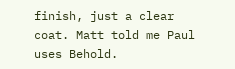finish, just a clear coat. Matt told me Paul uses Behold.